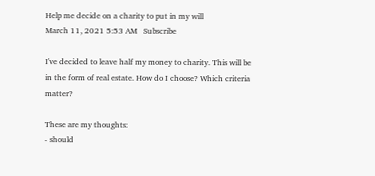Help me decide on a charity to put in my will
March 11, 2021 5:53 AM   Subscribe

I've decided to leave half my money to charity. This will be in the form of real estate. How do I choose? Which criteria matter?

These are my thoughts:
- should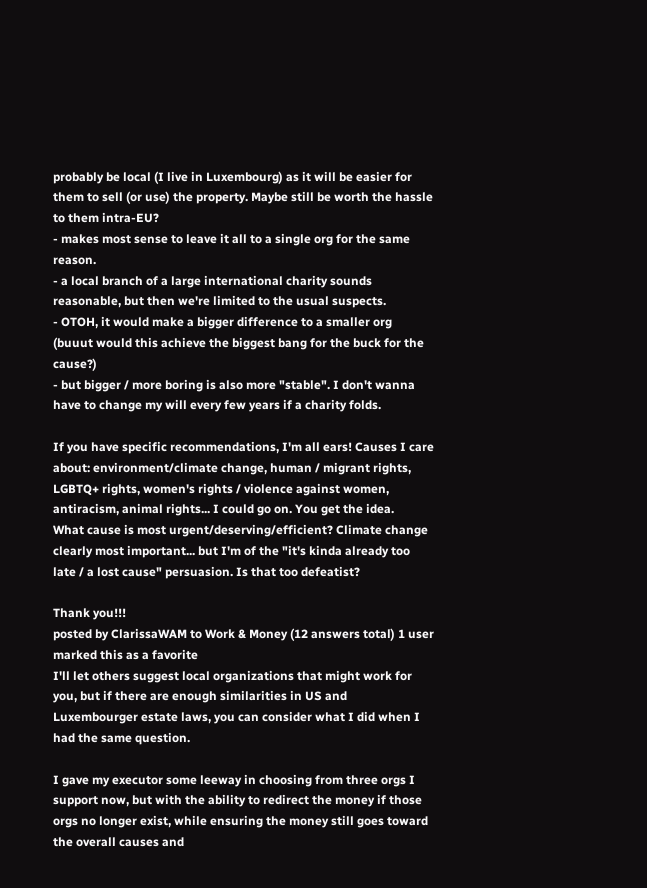probably be local (I live in Luxembourg) as it will be easier for them to sell (or use) the property. Maybe still be worth the hassle to them intra-EU?
- makes most sense to leave it all to a single org for the same reason.
- a local branch of a large international charity sounds reasonable, but then we're limited to the usual suspects.
- OTOH, it would make a bigger difference to a smaller org (buuut would this achieve the biggest bang for the buck for the cause?)
- but bigger / more boring is also more "stable". I don't wanna have to change my will every few years if a charity folds.

If you have specific recommendations, I'm all ears! Causes I care about: environment/climate change, human / migrant rights, LGBTQ+ rights, women's rights / violence against women, antiracism, animal rights... I could go on. You get the idea.
What cause is most urgent/deserving/efficient? Climate change clearly most important... but I'm of the "it's kinda already too late / a lost cause" persuasion. Is that too defeatist?

Thank you!!!
posted by ClarissaWAM to Work & Money (12 answers total) 1 user marked this as a favorite
I'll let others suggest local organizations that might work for you, but if there are enough similarities in US and Luxembourger estate laws, you can consider what I did when I had the same question.

I gave my executor some leeway in choosing from three orgs I support now, but with the ability to redirect the money if those orgs no longer exist, while ensuring the money still goes toward the overall causes and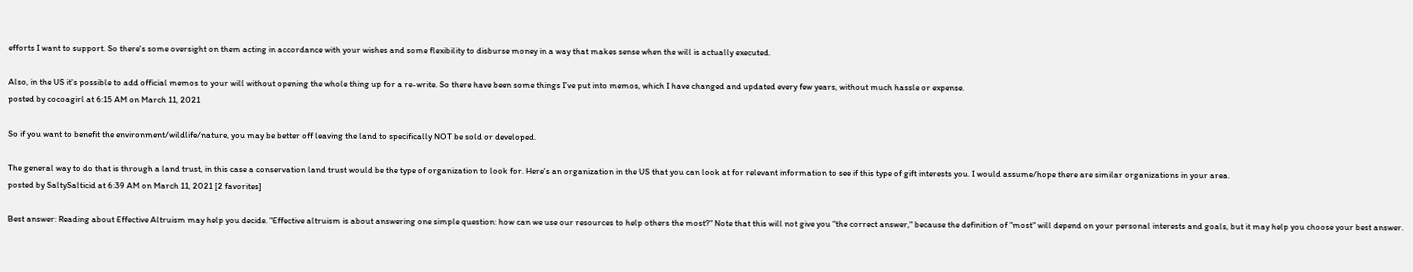efforts I want to support. So there's some oversight on them acting in accordance with your wishes and some flexibility to disburse money in a way that makes sense when the will is actually executed.

Also, in the US it's possible to add official memos to your will without opening the whole thing up for a re-write. So there have been some things I've put into memos, which I have changed and updated every few years, without much hassle or expense.
posted by cocoagirl at 6:15 AM on March 11, 2021

So if you want to benefit the environment/wildlife/nature, you may be better off leaving the land to specifically NOT be sold or developed.

The general way to do that is through a land trust, in this case a conservation land trust would be the type of organization to look for. Here's an organization in the US that you can look at for relevant information to see if this type of gift interests you. I would assume/hope there are similar organizations in your area.
posted by SaltySalticid at 6:39 AM on March 11, 2021 [2 favorites]

Best answer: Reading about Effective Altruism may help you decide. "Effective altruism is about answering one simple question: how can we use our resources to help others the most?" Note that this will not give you "the correct answer," because the definition of "most" will depend on your personal interests and goals, but it may help you choose your best answer.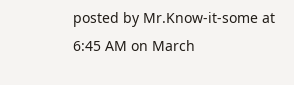posted by Mr.Know-it-some at 6:45 AM on March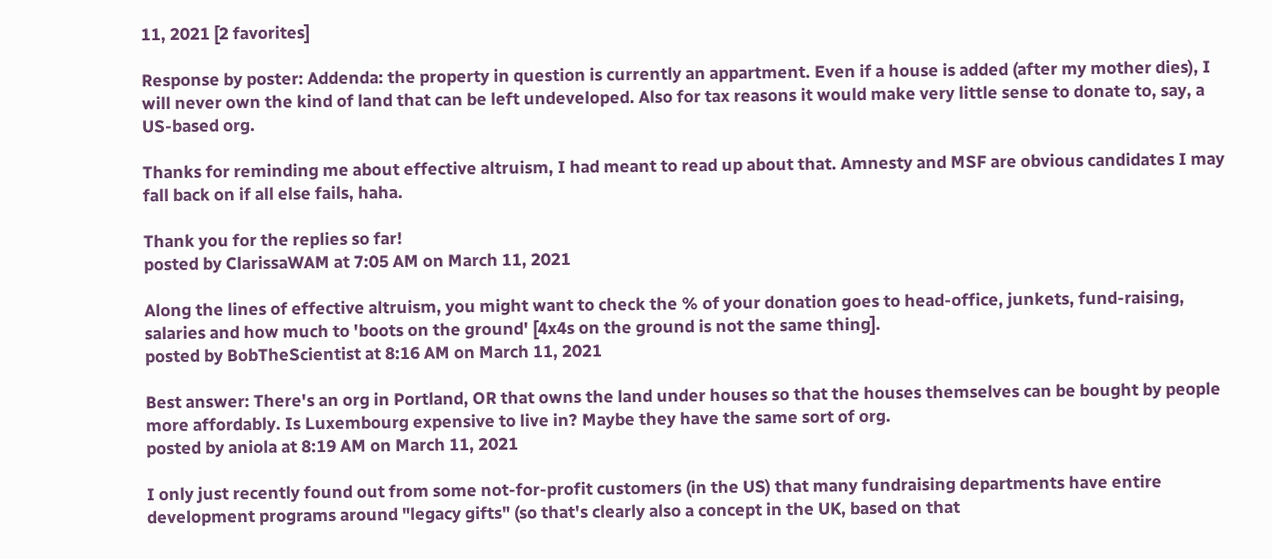11, 2021 [2 favorites]

Response by poster: Addenda: the property in question is currently an appartment. Even if a house is added (after my mother dies), I will never own the kind of land that can be left undeveloped. Also for tax reasons it would make very little sense to donate to, say, a US-based org.

Thanks for reminding me about effective altruism, I had meant to read up about that. Amnesty and MSF are obvious candidates I may fall back on if all else fails, haha.

Thank you for the replies so far!
posted by ClarissaWAM at 7:05 AM on March 11, 2021

Along the lines of effective altruism, you might want to check the % of your donation goes to head-office, junkets, fund-raising, salaries and how much to 'boots on the ground' [4x4s on the ground is not the same thing].
posted by BobTheScientist at 8:16 AM on March 11, 2021

Best answer: There's an org in Portland, OR that owns the land under houses so that the houses themselves can be bought by people more affordably. Is Luxembourg expensive to live in? Maybe they have the same sort of org.
posted by aniola at 8:19 AM on March 11, 2021

I only just recently found out from some not-for-profit customers (in the US) that many fundraising departments have entire development programs around "legacy gifts" (so that's clearly also a concept in the UK, based on that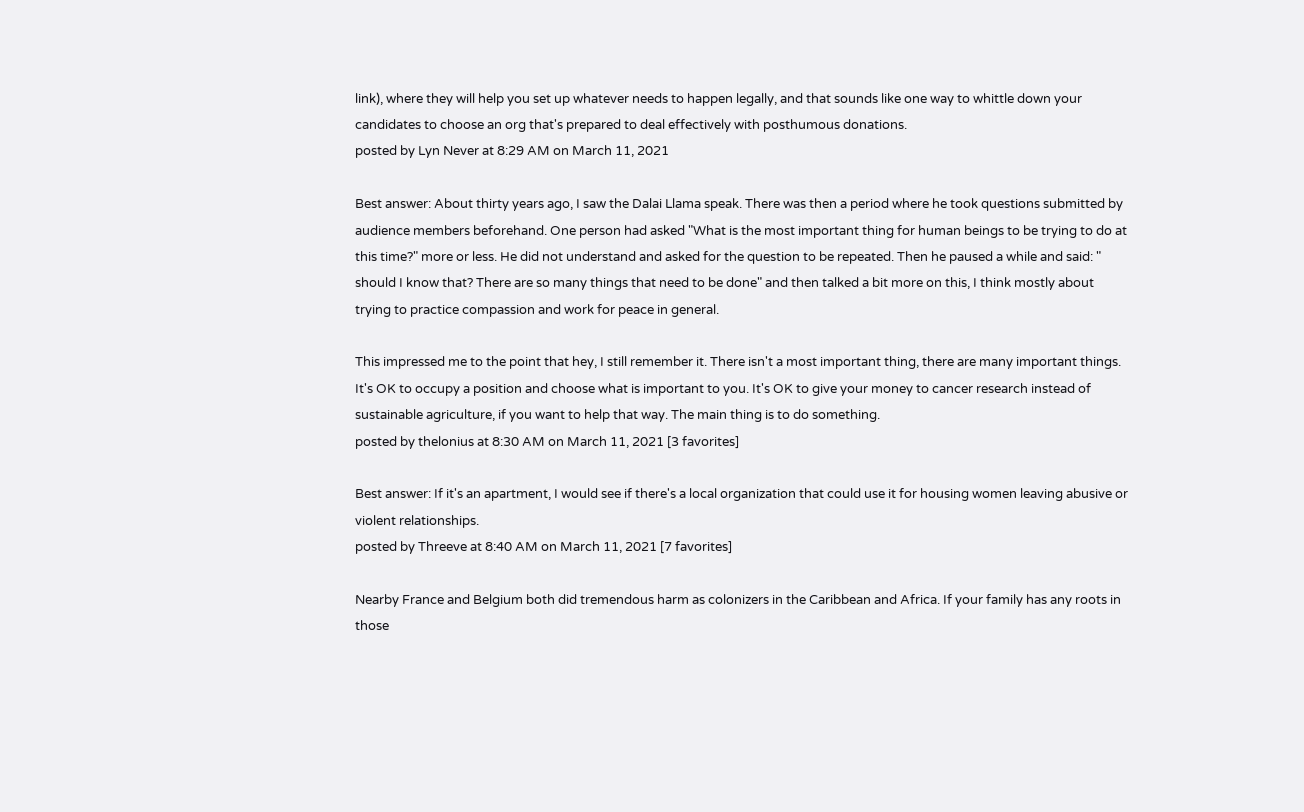link), where they will help you set up whatever needs to happen legally, and that sounds like one way to whittle down your candidates to choose an org that's prepared to deal effectively with posthumous donations.
posted by Lyn Never at 8:29 AM on March 11, 2021

Best answer: About thirty years ago, I saw the Dalai Llama speak. There was then a period where he took questions submitted by audience members beforehand. One person had asked "What is the most important thing for human beings to be trying to do at this time?" more or less. He did not understand and asked for the question to be repeated. Then he paused a while and said: " should I know that? There are so many things that need to be done" and then talked a bit more on this, I think mostly about trying to practice compassion and work for peace in general.

This impressed me to the point that hey, I still remember it. There isn't a most important thing, there are many important things. It's OK to occupy a position and choose what is important to you. It's OK to give your money to cancer research instead of sustainable agriculture, if you want to help that way. The main thing is to do something.
posted by thelonius at 8:30 AM on March 11, 2021 [3 favorites]

Best answer: If it's an apartment, I would see if there's a local organization that could use it for housing women leaving abusive or violent relationships.
posted by Threeve at 8:40 AM on March 11, 2021 [7 favorites]

Nearby France and Belgium both did tremendous harm as colonizers in the Caribbean and Africa. If your family has any roots in those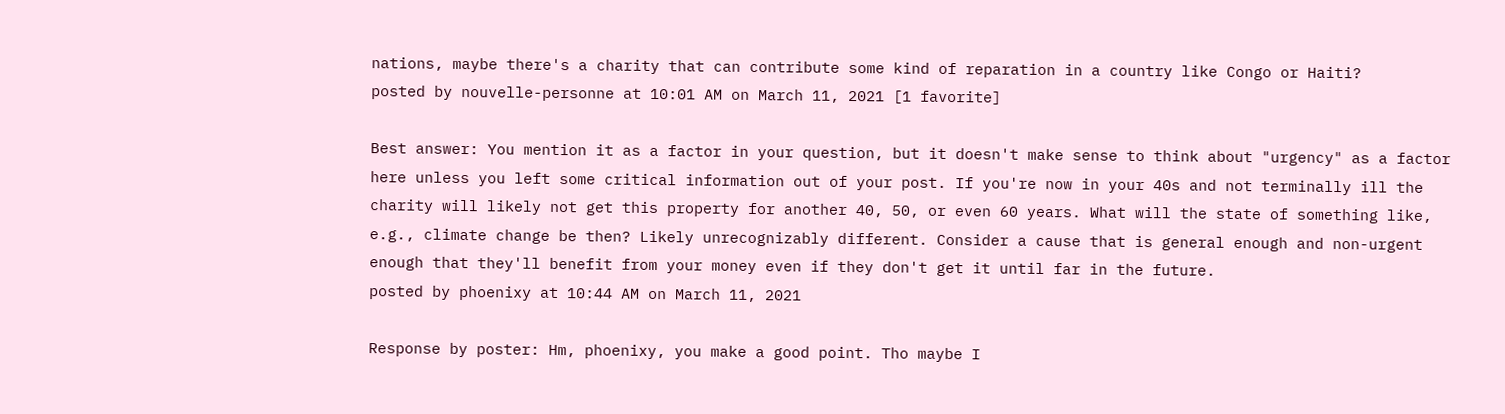nations, maybe there's a charity that can contribute some kind of reparation in a country like Congo or Haiti?
posted by nouvelle-personne at 10:01 AM on March 11, 2021 [1 favorite]

Best answer: You mention it as a factor in your question, but it doesn't make sense to think about "urgency" as a factor here unless you left some critical information out of your post. If you're now in your 40s and not terminally ill the charity will likely not get this property for another 40, 50, or even 60 years. What will the state of something like, e.g., climate change be then? Likely unrecognizably different. Consider a cause that is general enough and non-urgent enough that they'll benefit from your money even if they don't get it until far in the future.
posted by phoenixy at 10:44 AM on March 11, 2021

Response by poster: Hm, phoenixy, you make a good point. Tho maybe I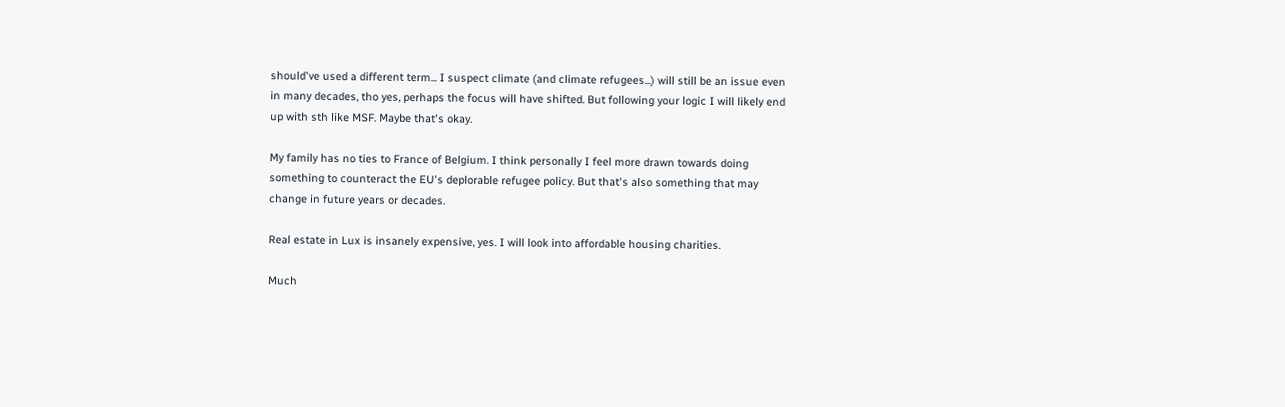should've used a different term... I suspect climate (and climate refugees...) will still be an issue even in many decades, tho yes, perhaps the focus will have shifted. But following your logic I will likely end up with sth like MSF. Maybe that's okay.

My family has no ties to France of Belgium. I think personally I feel more drawn towards doing something to counteract the EU's deplorable refugee policy. But that's also something that may change in future years or decades.

Real estate in Lux is insanely expensive, yes. I will look into affordable housing charities.

Much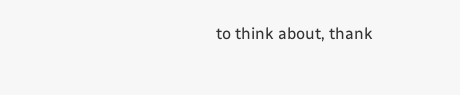to think about, thank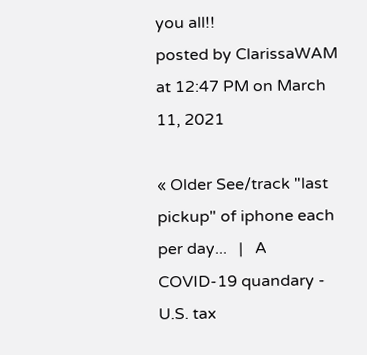you all!!
posted by ClarissaWAM at 12:47 PM on March 11, 2021

« Older See/track "last pickup" of iphone each per day...   |   A COVID-19 quandary - U.S. tax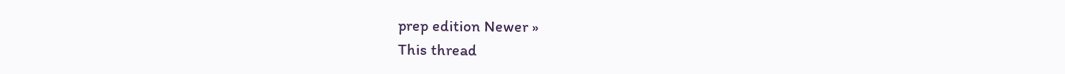prep edition Newer »
This thread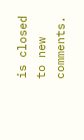is closed to new comments.